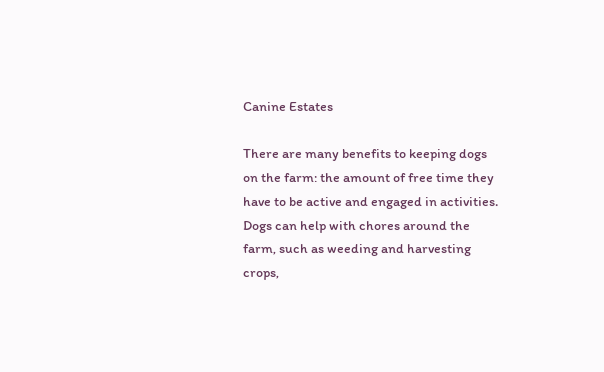Canine Estates

There are many benefits to keeping dogs on the farm: the amount of free time they have to be active and engaged in activities. Dogs can help with chores around the farm, such as weeding and harvesting crops,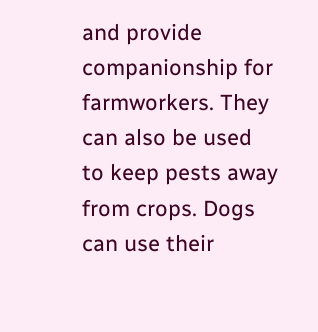and provide companionship for farmworkers. They can also be used to keep pests away from crops. Dogs can use their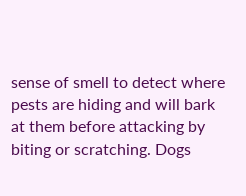sense of smell to detect where pests are hiding and will bark at them before attacking by biting or scratching. Dogs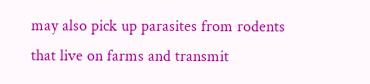may also pick up parasites from rodents that live on farms and transmit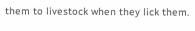them to livestock when they lick them.